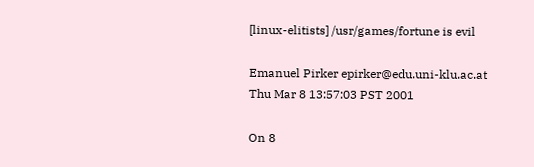[linux-elitists] /usr/games/fortune is evil

Emanuel Pirker epirker@edu.uni-klu.ac.at
Thu Mar 8 13:57:03 PST 2001

On 8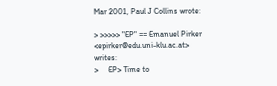Mar 2001, Paul J Collins wrote:

> >>>>> "EP" == Emanuel Pirker <epirker@edu.uni-klu.ac.at> writes:
>     EP> Time to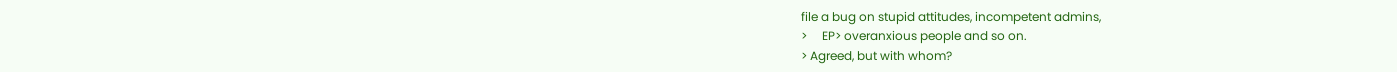file a bug on stupid attitudes, incompetent admins,
>     EP> overanxious people and so on.
> Agreed, but with whom?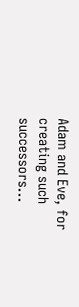Adam and Eve, for creating such successors...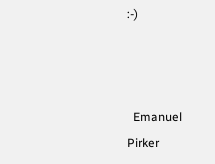:-)



  Emanuel Pirker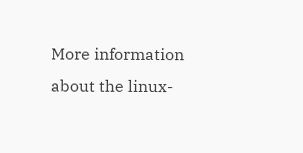More information about the linux-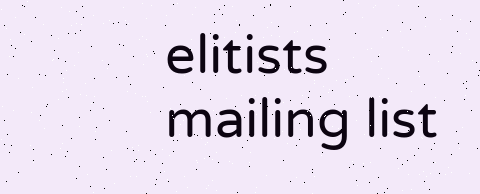elitists mailing list